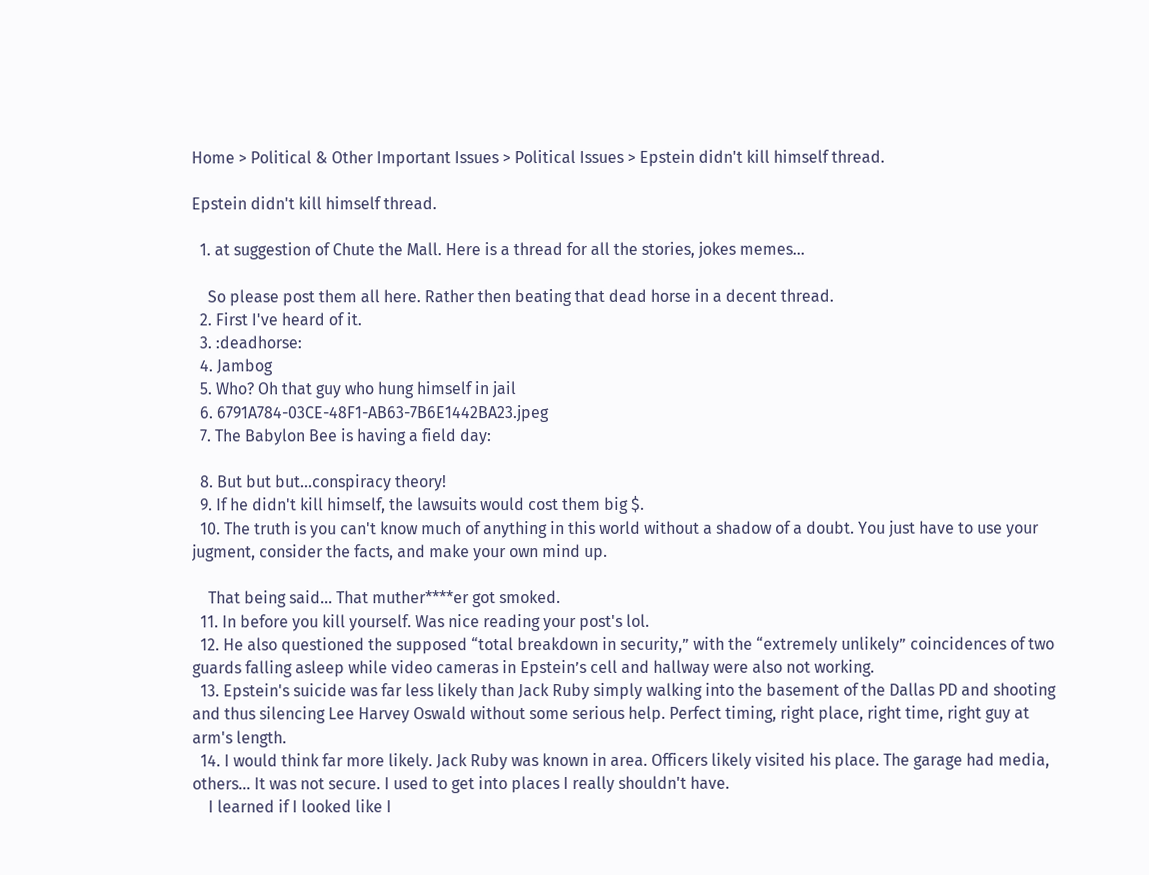Home > Political & Other Important Issues > Political Issues > Epstein didn't kill himself thread.

Epstein didn't kill himself thread.

  1. at suggestion of Chute the Mall. Here is a thread for all the stories, jokes memes...

    So please post them all here. Rather then beating that dead horse in a decent thread.
  2. First I've heard of it.
  3. :deadhorse:
  4. Jambog
  5. Who? Oh that guy who hung himself in jail
  6. 6791A784-03CE-48F1-AB63-7B6E1442BA23.jpeg
  7. The Babylon Bee is having a field day:

  8. But but but...conspiracy theory!
  9. If he didn't kill himself, the lawsuits would cost them big $.
  10. The truth is you can't know much of anything in this world without a shadow of a doubt. You just have to use your jugment, consider the facts, and make your own mind up.

    That being said... That muther****er got smoked.
  11. In before you kill yourself. Was nice reading your post's lol.
  12. He also questioned the supposed “total breakdown in security,” with the “extremely unlikely” coincidences of two guards falling asleep while video cameras in Epstein’s cell and hallway were also not working.
  13. Epstein's suicide was far less likely than Jack Ruby simply walking into the basement of the Dallas PD and shooting and thus silencing Lee Harvey Oswald without some serious help. Perfect timing, right place, right time, right guy at arm's length.
  14. I would think far more likely. Jack Ruby was known in area. Officers likely visited his place. The garage had media, others... It was not secure. I used to get into places I really shouldn't have.
    I learned if I looked like I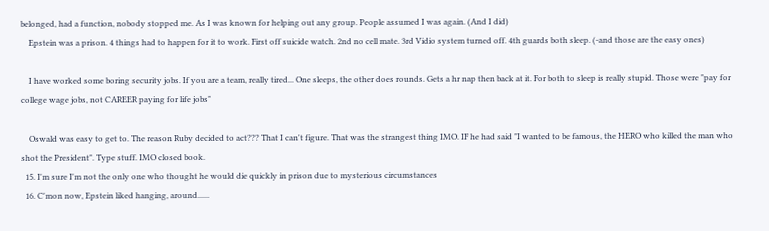belonged, had a function, nobody stopped me. As I was known for helping out any group. People assumed I was again. (And I did)
    Epstein was a prison. 4 things had to happen for it to work. First off suicide watch. 2nd no cell mate. 3rd Vidio system turned off. 4th guards both sleep. (-and those are the easy ones)

    I have worked some boring security jobs. If you are a team, really tired... One sleeps, the other does rounds. Gets a hr nap then back at it. For both to sleep is really stupid. Those were "pay for college wage jobs, not CAREER paying for life jobs"

    Oswald was easy to get to. The reason Ruby decided to act??? That I can't figure. That was the strangest thing IMO. IF he had said "I wanted to be famous, the HERO who killed the man who shot the President". Type stuff. IMO closed book.
  15. I'm sure I'm not the only one who thought he would die quickly in prison due to mysterious circumstances
  16. C'mon now, Epstein liked hanging, around......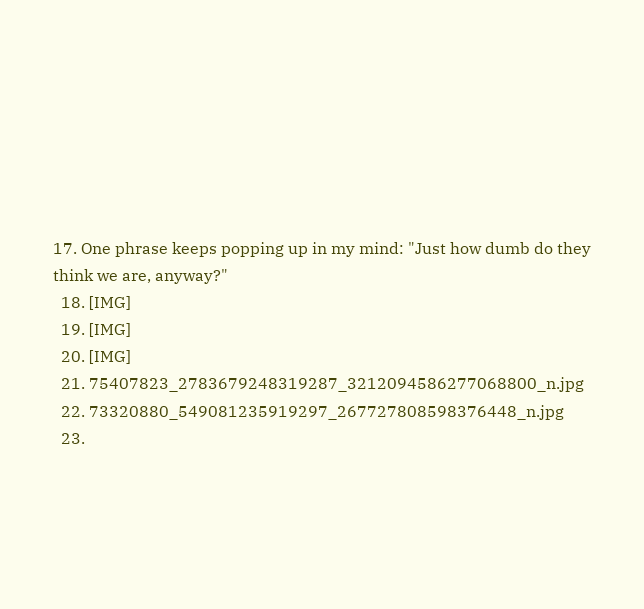17. One phrase keeps popping up in my mind: "Just how dumb do they think we are, anyway?"
  18. [IMG]
  19. [IMG]
  20. [IMG]
  21. 75407823_2783679248319287_3212094586277068800_n.jpg
  22. 73320880_549081235919297_267727808598376448_n.jpg
  23.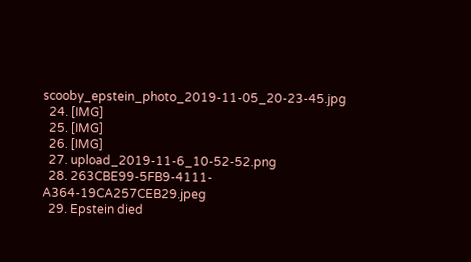scooby_epstein_photo_2019-11-05_20-23-45.jpg
  24. [IMG]
  25. [IMG]
  26. [IMG]
  27. upload_2019-11-6_10-52-52.png
  28. 263CBE99-5FB9-4111-A364-19CA257CEB29.jpeg
  29. Epstein died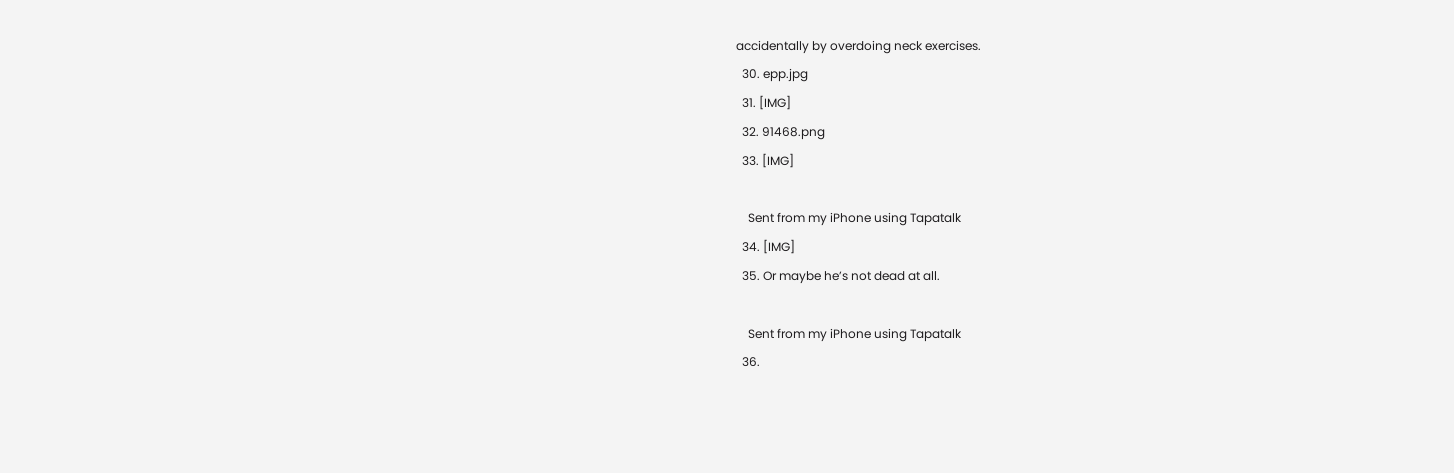accidentally by overdoing neck exercises.
  30. epp.jpg
  31. [IMG]
  32. 91468.png
  33. [IMG]

    Sent from my iPhone using Tapatalk
  34. [IMG]
  35. Or maybe he’s not dead at all.

    Sent from my iPhone using Tapatalk
  36.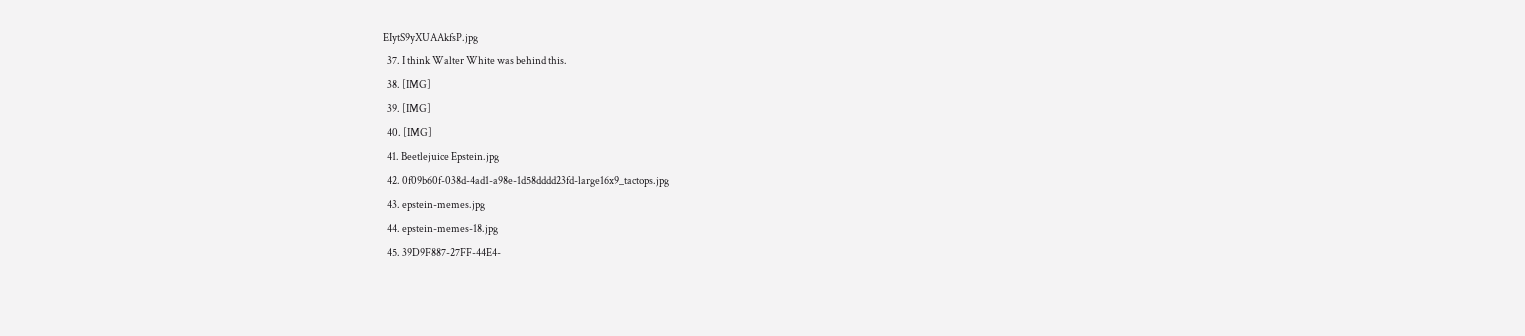EIytS9yXUAAkfsP.jpg
  37. I think Walter White was behind this.
  38. [IMG]
  39. [IMG]
  40. [IMG]
  41. Beetlejuice Epstein.jpg
  42. 0f09b60f-038d-4ad1-a98e-1d58dddd23fd-large16x9_tactops.jpg
  43. epstein-memes.jpg
  44. epstein-memes-18.jpg
  45. 39D9F887-27FF-44E4-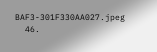BAF3-301F330AA027.jpeg
  46.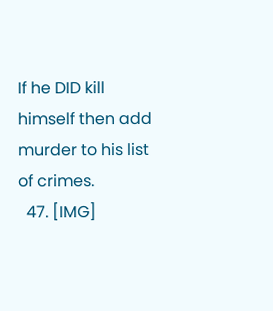If he DID kill himself then add murder to his list of crimes.
  47. [IMG]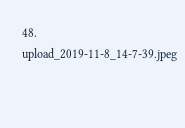48. upload_2019-11-8_14-7-39.jpeg